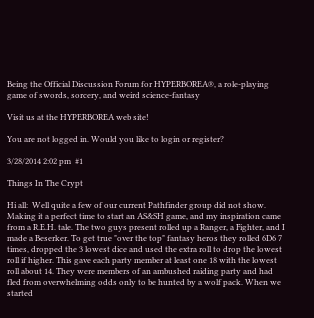Being the Official Discussion Forum for HYPERBOREA®, a role-playing game of swords, sorcery, and weird science-fantasy

Visit us at the HYPERBOREA web site!

You are not logged in. Would you like to login or register?

3/28/2014 2:02 pm  #1

Things In The Crypt

Hi all:  Well quite a few of our current Pathfinder group did not show.  Making it a perfect time to start an AS&SH game, and my inspiration came from a R.E.H. tale. The two guys present rolled up a Ranger, a Fighter, and I made a Beserker. To get true "over the top" fantasy heros they rolled 6D6 7 times, dropped the 3 lowest dice and used the extra roll to drop the lowest roll if higher. This gave each party member at least one 18 with the lowest roll about 14. They were members of an ambushed raiding party and had fled from overwhelming odds only to be hunted by a wolf pack. When we started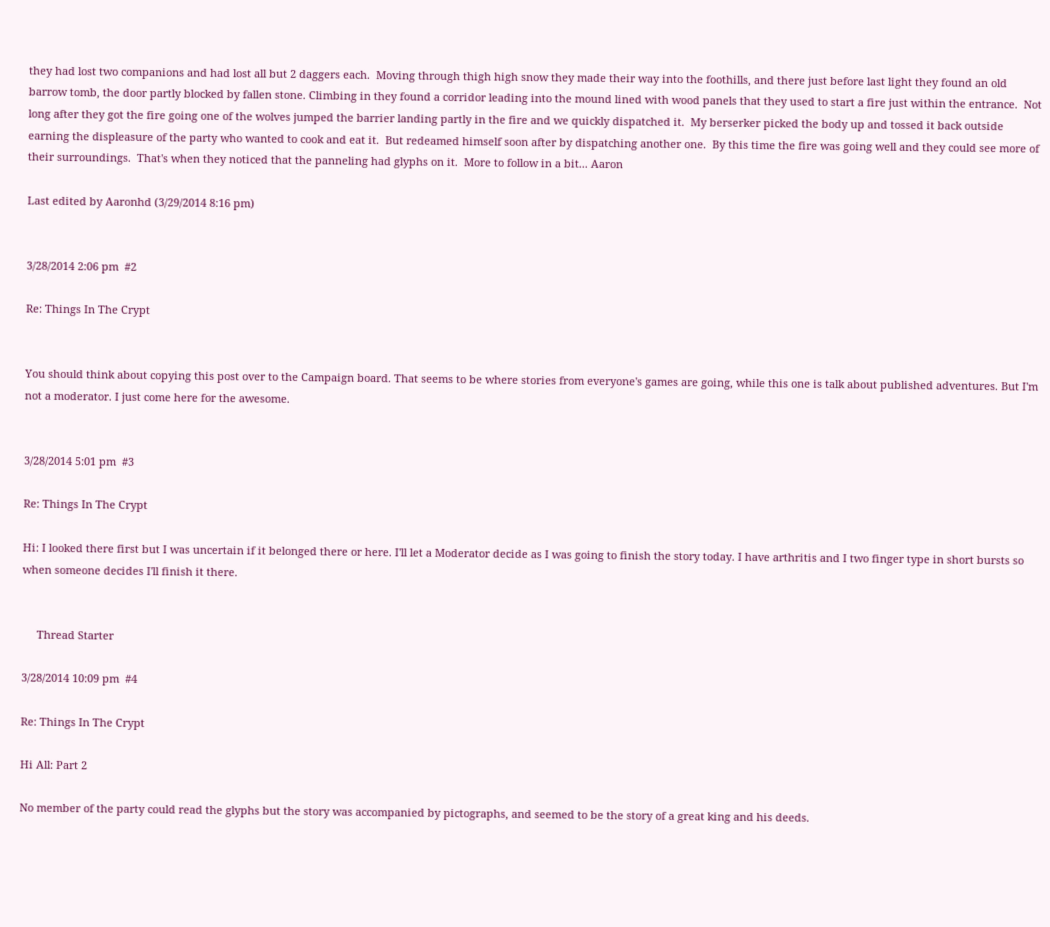they had lost two companions and had lost all but 2 daggers each.  Moving through thigh high snow they made their way into the foothills, and there just before last light they found an old barrow tomb, the door partly blocked by fallen stone. Climbing in they found a corridor leading into the mound lined with wood panels that they used to start a fire just within the entrance.  Not long after they got the fire going one of the wolves jumped the barrier landing partly in the fire and we quickly dispatched it.  My berserker picked the body up and tossed it back outside earning the displeasure of the party who wanted to cook and eat it.  But redeamed himself soon after by dispatching another one.  By this time the fire was going well and they could see more of their surroundings.  That's when they noticed that the panneling had glyphs on it.  More to follow in a bit... Aaron

Last edited by Aaronhd (3/29/2014 8:16 pm)


3/28/2014 2:06 pm  #2

Re: Things In The Crypt


You should think about copying this post over to the Campaign board. That seems to be where stories from everyone's games are going, while this one is talk about published adventures. But I'm not a moderator. I just come here for the awesome.


3/28/2014 5:01 pm  #3

Re: Things In The Crypt

Hi: I looked there first but I was uncertain if it belonged there or here. I'll let a Moderator decide as I was going to finish the story today. I have arthritis and I two finger type in short bursts so when someone decides I'll finish it there.


     Thread Starter

3/28/2014 10:09 pm  #4

Re: Things In The Crypt

Hi All: Part 2

No member of the party could read the glyphs but the story was accompanied by pictographs, and seemed to be the story of a great king and his deeds.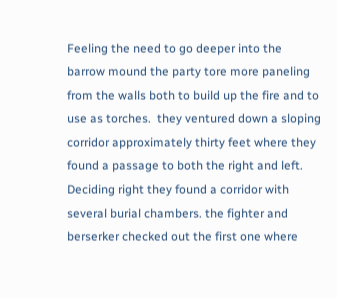Feeling the need to go deeper into the barrow mound the party tore more paneling from the walls both to build up the fire and to use as torches.  they ventured down a sloping corridor approximately thirty feet where they found a passage to both the right and left. Deciding right they found a corridor with several burial chambers. the fighter and berserker checked out the first one where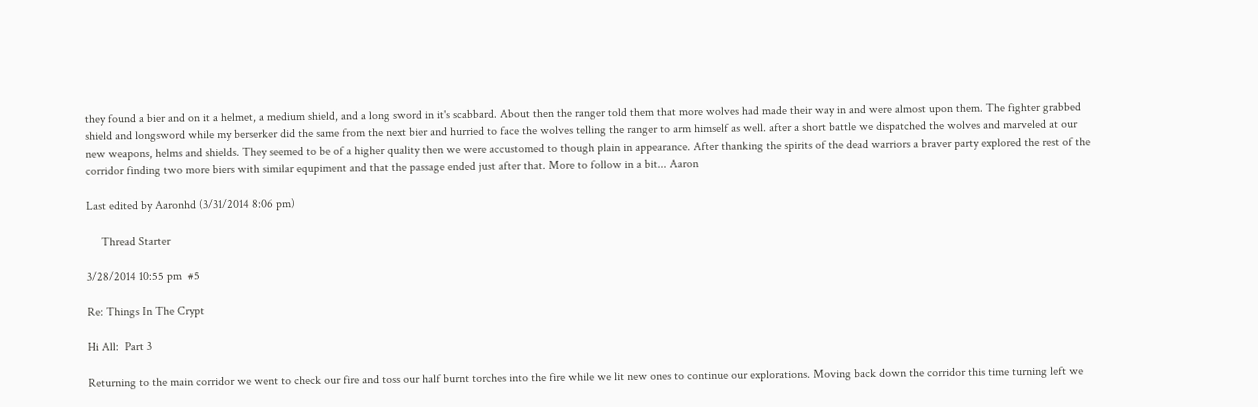they found a bier and on it a helmet, a medium shield, and a long sword in it's scabbard. About then the ranger told them that more wolves had made their way in and were almost upon them. The fighter grabbed shield and longsword while my berserker did the same from the next bier and hurried to face the wolves telling the ranger to arm himself as well. after a short battle we dispatched the wolves and marveled at our new weapons, helms and shields. They seemed to be of a higher quality then we were accustomed to though plain in appearance. After thanking the spirits of the dead warriors a braver party explored the rest of the corridor finding two more biers with similar equpiment and that the passage ended just after that. More to follow in a bit... Aaron

Last edited by Aaronhd (3/31/2014 8:06 pm)

     Thread Starter

3/28/2014 10:55 pm  #5

Re: Things In The Crypt

Hi All:  Part 3

Returning to the main corridor we went to check our fire and toss our half burnt torches into the fire while we lit new ones to continue our explorations. Moving back down the corridor this time turning left we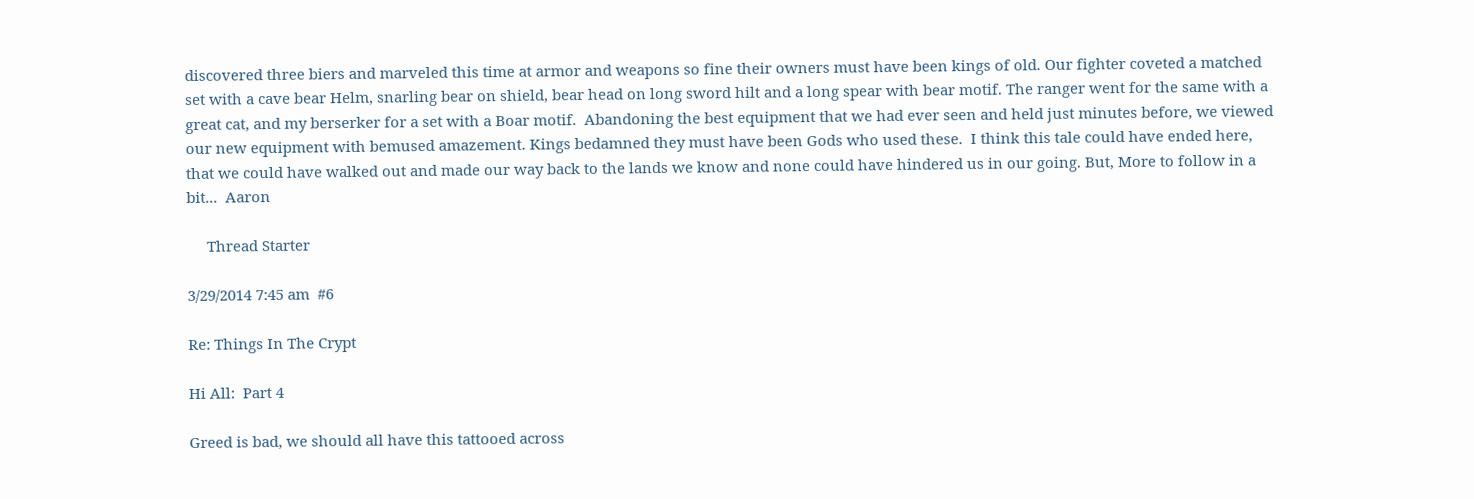discovered three biers and marveled this time at armor and weapons so fine their owners must have been kings of old. Our fighter coveted a matched set with a cave bear Helm, snarling bear on shield, bear head on long sword hilt and a long spear with bear motif. The ranger went for the same with a great cat, and my berserker for a set with a Boar motif.  Abandoning the best equipment that we had ever seen and held just minutes before, we viewed our new equipment with bemused amazement. Kings bedamned they must have been Gods who used these.  I think this tale could have ended here, that we could have walked out and made our way back to the lands we know and none could have hindered us in our going. But, More to follow in a bit...  Aaron

     Thread Starter

3/29/2014 7:45 am  #6

Re: Things In The Crypt

Hi All:  Part 4

Greed is bad, we should all have this tattooed across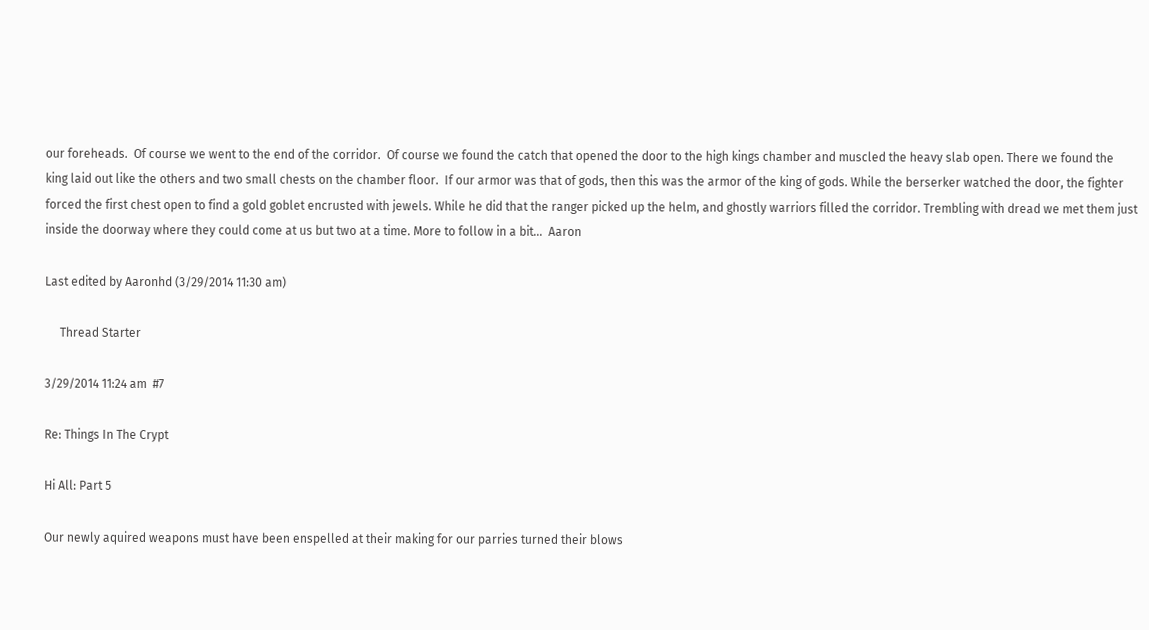our foreheads.  Of course we went to the end of the corridor.  Of course we found the catch that opened the door to the high kings chamber and muscled the heavy slab open. There we found the king laid out like the others and two small chests on the chamber floor.  If our armor was that of gods, then this was the armor of the king of gods. While the berserker watched the door, the fighter forced the first chest open to find a gold goblet encrusted with jewels. While he did that the ranger picked up the helm, and ghostly warriors filled the corridor. Trembling with dread we met them just inside the doorway where they could come at us but two at a time. More to follow in a bit...  Aaron

Last edited by Aaronhd (3/29/2014 11:30 am)

     Thread Starter

3/29/2014 11:24 am  #7

Re: Things In The Crypt

Hi All: Part 5

Our newly aquired weapons must have been enspelled at their making for our parries turned their blows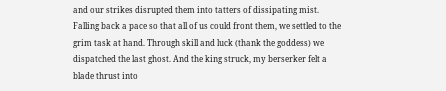and our strikes disrupted them into tatters of dissipating mist. Falling back a pace so that all of us could front them, we settled to the grim task at hand. Through skill and luck (thank the goddess) we dispatched the last ghost. And the king struck, my berserker felt a blade thrust into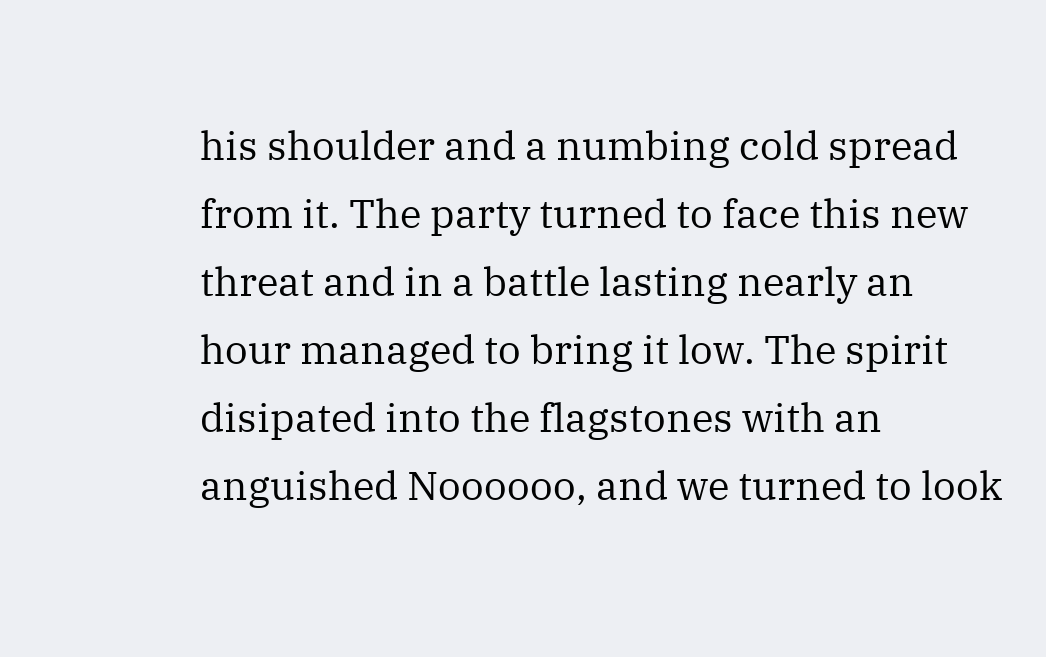his shoulder and a numbing cold spread from it. The party turned to face this new threat and in a battle lasting nearly an hour managed to bring it low. The spirit disipated into the flagstones with an anguished Noooooo, and we turned to look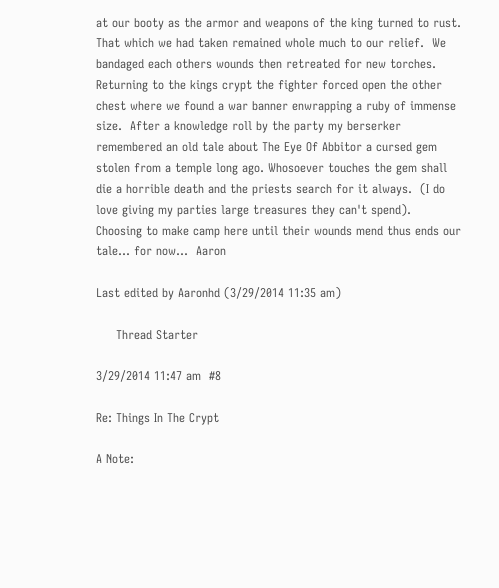at our booty as the armor and weapons of the king turned to rust. That which we had taken remained whole much to our relief.  We bandaged each others wounds then retreated for new torches. Returning to the kings crypt the fighter forced open the other chest where we found a war banner enwrapping a ruby of immense size.  After a knowledge roll by the party my berserker remembered an old tale about The Eye Of Abbitor a cursed gem stolen from a temple long ago. Whosoever touches the gem shall die a horrible death and the priests search for it always.  (I do love giving my parties large treasures they can't spend).  Choosing to make camp here until their wounds mend thus ends our tale... for now...  Aaron

Last edited by Aaronhd (3/29/2014 11:35 am)

     Thread Starter

3/29/2014 11:47 am  #8

Re: Things In The Crypt

A Note: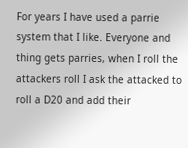For years I have used a parrie system that I like. Everyone and thing gets parries, when I roll the attackers roll I ask the attacked to roll a D20 and add their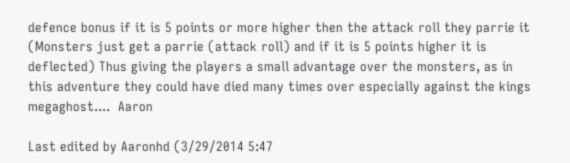defence bonus if it is 5 points or more higher then the attack roll they parrie it (Monsters just get a parrie (attack roll) and if it is 5 points higher it is deflected) Thus giving the players a small advantage over the monsters, as in this adventure they could have died many times over especially against the kings megaghost....  Aaron

Last edited by Aaronhd (3/29/2014 5:47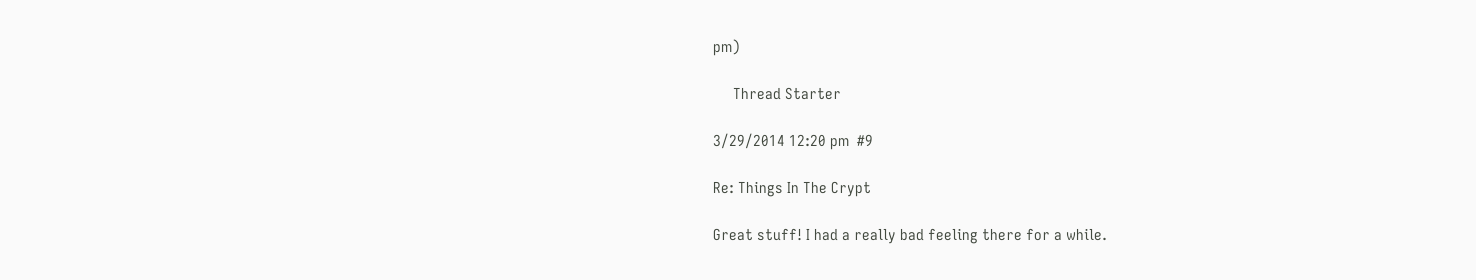pm)

     Thread Starter

3/29/2014 12:20 pm  #9

Re: Things In The Crypt

Great stuff! I had a really bad feeling there for a while.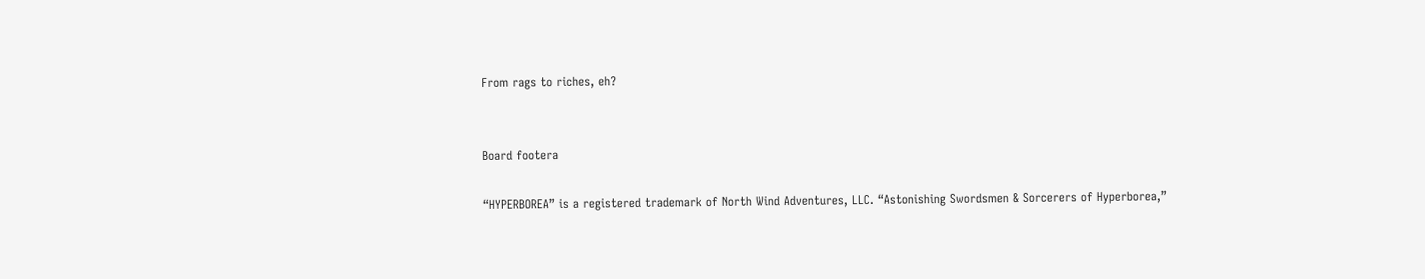From rags to riches, eh?


Board footera

“HYPERBOREA” is a registered trademark of North Wind Adventures, LLC. “Astonishing Swordsmen & Sorcerers of Hyperborea,”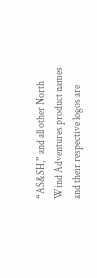“AS&SH,” and all other North Wind Adventures product names and their respective logos are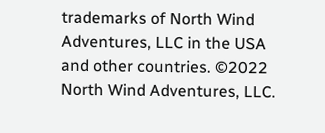trademarks of North Wind Adventures, LLC in the USA and other countries. ©2022 North Wind Adventures, LLC.